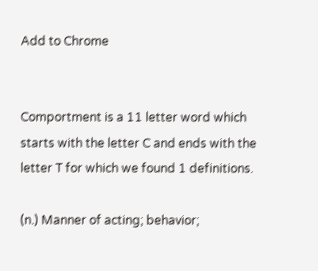Add to Chrome


Comportment is a 11 letter word which starts with the letter C and ends with the letter T for which we found 1 definitions.

(n.) Manner of acting; behavior;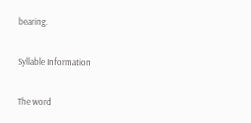bearing.

Syllable Information

The word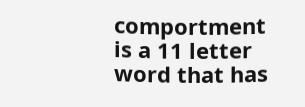comportment is a 11 letter word that has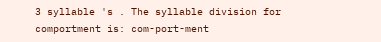3 syllable 's . The syllable division for comportment is: com-port-ment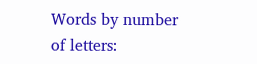Words by number of letters: